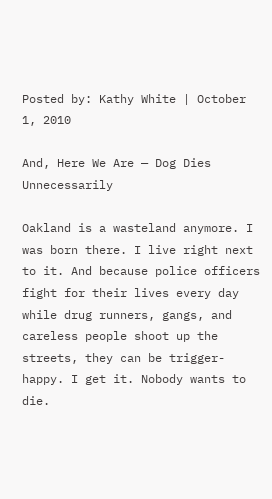Posted by: Kathy White | October 1, 2010

And, Here We Are — Dog Dies Unnecessarily

Oakland is a wasteland anymore. I was born there. I live right next to it. And because police officers fight for their lives every day while drug runners, gangs, and careless people shoot up the streets, they can be trigger-happy. I get it. Nobody wants to die.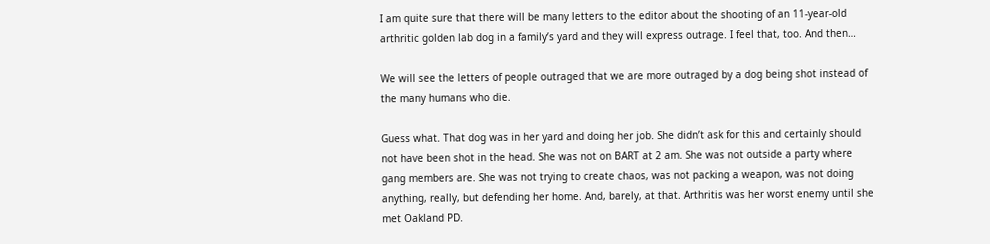I am quite sure that there will be many letters to the editor about the shooting of an 11-year-old arthritic golden lab dog in a family’s yard and they will express outrage. I feel that, too. And then…

We will see the letters of people outraged that we are more outraged by a dog being shot instead of the many humans who die.

Guess what. That dog was in her yard and doing her job. She didn’t ask for this and certainly should not have been shot in the head. She was not on BART at 2 am. She was not outside a party where gang members are. She was not trying to create chaos, was not packing a weapon, was not doing anything, really, but defending her home. And, barely, at that. Arthritis was her worst enemy until she met Oakland PD.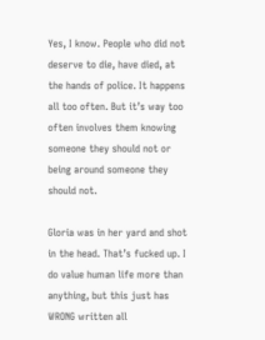Yes, I know. People who did not deserve to die, have died, at the hands of police. It happens all too often. But it’s way too often involves them knowing someone they should not or being around someone they should not.

Gloria was in her yard and shot in the head. That’s fucked up. I do value human life more than anything, but this just has WRONG written all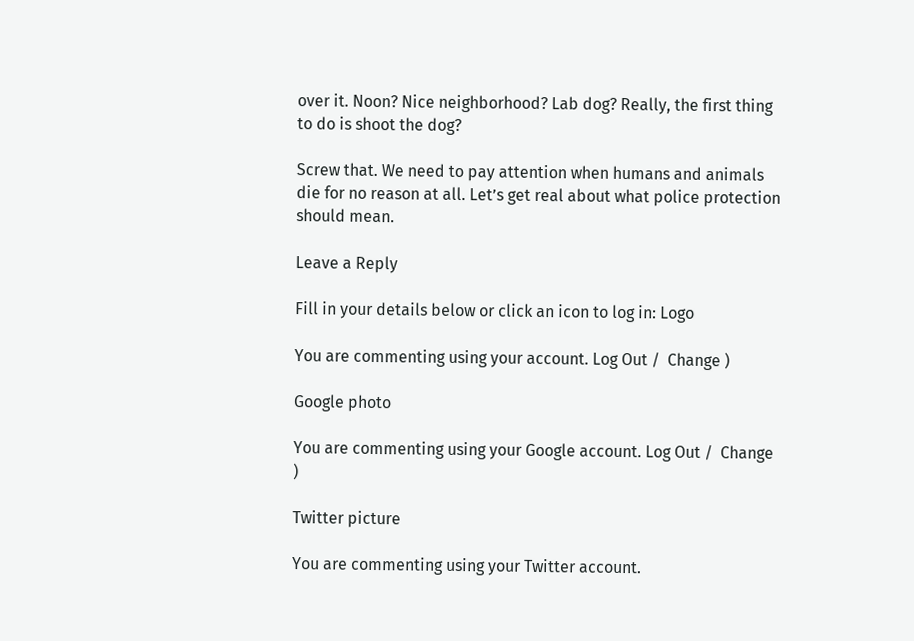over it. Noon? Nice neighborhood? Lab dog? Really, the first thing to do is shoot the dog?

Screw that. We need to pay attention when humans and animals die for no reason at all. Let’s get real about what police protection should mean.

Leave a Reply

Fill in your details below or click an icon to log in: Logo

You are commenting using your account. Log Out /  Change )

Google photo

You are commenting using your Google account. Log Out /  Change )

Twitter picture

You are commenting using your Twitter account.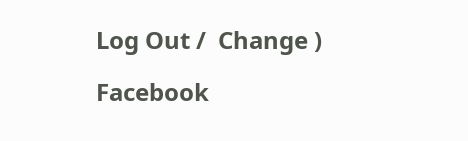Log Out /  Change )

Facebook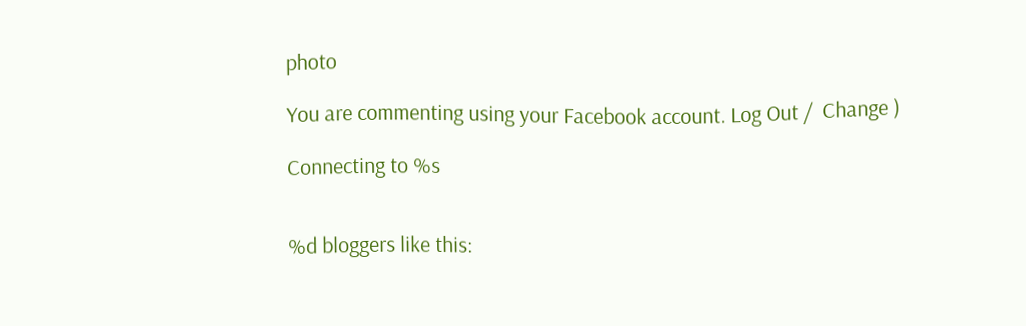photo

You are commenting using your Facebook account. Log Out /  Change )

Connecting to %s


%d bloggers like this: